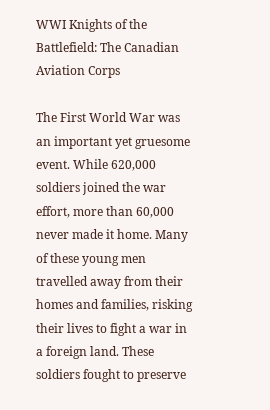WWI Knights of the Battlefield: The Canadian Aviation Corps

The First World War was an important yet gruesome event. While 620,000 soldiers joined the war effort, more than 60,000 never made it home. Many of these young men travelled away from their homes and families, risking their lives to fight a war in a foreign land. These soldiers fought to preserve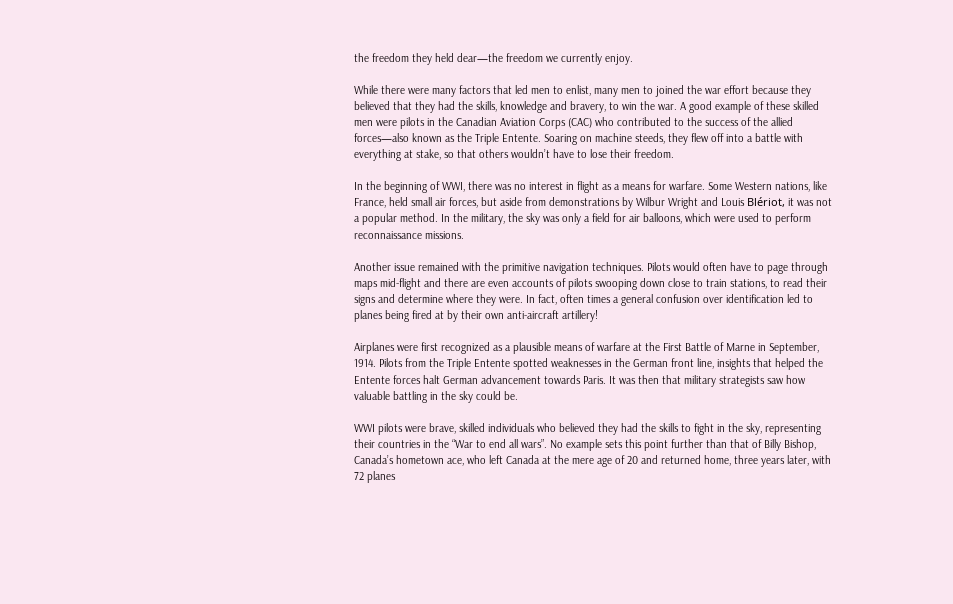the freedom they held dear—the freedom we currently enjoy.

While there were many factors that led men to enlist, many men to joined the war effort because they believed that they had the skills, knowledge and bravery, to win the war. A good example of these skilled men were pilots in the Canadian Aviation Corps (CAC) who contributed to the success of the allied forces—also known as the Triple Entente. Soaring on machine steeds, they flew off into a battle with everything at stake, so that others wouldn’t have to lose their freedom.

In the beginning of WWI, there was no interest in flight as a means for warfare. Some Western nations, like France, held small air forces, but aside from demonstrations by Wilbur Wright and Louis Blériot, it was not a popular method. In the military, the sky was only a field for air balloons, which were used to perform reconnaissance missions.

Another issue remained with the primitive navigation techniques. Pilots would often have to page through maps mid-flight and there are even accounts of pilots swooping down close to train stations, to read their signs and determine where they were. In fact, often times a general confusion over identification led to planes being fired at by their own anti-aircraft artillery!

Airplanes were first recognized as a plausible means of warfare at the First Battle of Marne in September, 1914. Pilots from the Triple Entente spotted weaknesses in the German front line, insights that helped the Entente forces halt German advancement towards Paris. It was then that military strategists saw how valuable battling in the sky could be.

WWI pilots were brave, skilled individuals who believed they had the skills to fight in the sky, representing their countries in the “War to end all wars”. No example sets this point further than that of Billy Bishop, Canada’s hometown ace, who left Canada at the mere age of 20 and returned home, three years later, with 72 planes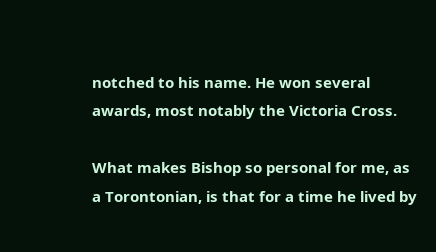notched to his name. He won several awards, most notably the Victoria Cross.

What makes Bishop so personal for me, as a Torontonian, is that for a time he lived by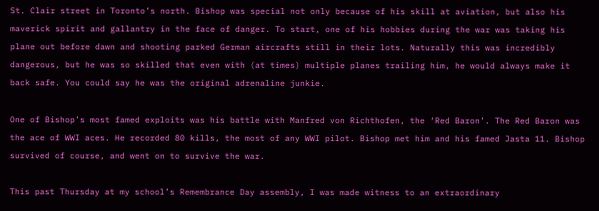St. Clair street in Toronto’s north. Bishop was special not only because of his skill at aviation, but also his maverick spirit and gallantry in the face of danger. To start, one of his hobbies during the war was taking his plane out before dawn and shooting parked German aircrafts still in their lots. Naturally this was incredibly dangerous, but he was so skilled that even with (at times) multiple planes trailing him, he would always make it back safe. You could say he was the original adrenaline junkie.

One of Bishop’s most famed exploits was his battle with Manfred von Richthofen, the ‘Red Baron’. The Red Baron was the ace of WWI aces. He recorded 80 kills, the most of any WWI pilot. Bishop met him and his famed Jasta 11. Bishop survived of course, and went on to survive the war.

This past Thursday at my school’s Remembrance Day assembly, I was made witness to an extraordinary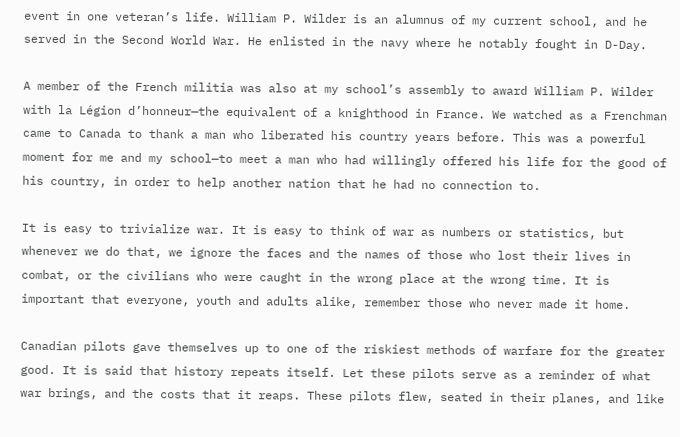event in one veteran’s life. William P. Wilder is an alumnus of my current school, and he served in the Second World War. He enlisted in the navy where he notably fought in D-Day.

A member of the French militia was also at my school’s assembly to award William P. Wilder with la Légion d’honneur—the equivalent of a knighthood in France. We watched as a Frenchman came to Canada to thank a man who liberated his country years before. This was a powerful moment for me and my school—to meet a man who had willingly offered his life for the good of his country, in order to help another nation that he had no connection to.

It is easy to trivialize war. It is easy to think of war as numbers or statistics, but whenever we do that, we ignore the faces and the names of those who lost their lives in combat, or the civilians who were caught in the wrong place at the wrong time. It is important that everyone, youth and adults alike, remember those who never made it home.

Canadian pilots gave themselves up to one of the riskiest methods of warfare for the greater good. It is said that history repeats itself. Let these pilots serve as a reminder of what war brings, and the costs that it reaps. These pilots flew, seated in their planes, and like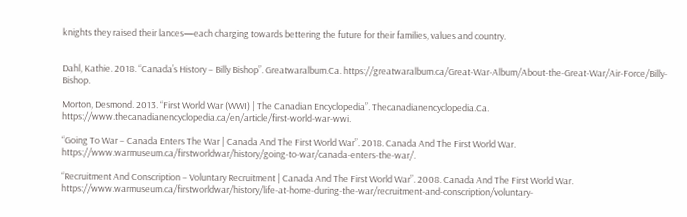knights they raised their lances—each charging towards bettering the future for their families, values and country.


Dahl, Kathie. 2018. “Canada’s History – Billy Bishop”. Greatwaralbum.Ca. https://greatwaralbum.ca/Great-War-Album/About-the-Great-War/Air-Force/Billy-Bishop.

Morton, Desmond. 2013. “First World War (WWI) | The Canadian Encyclopedia”. Thecanadianencyclopedia.Ca. https://www.thecanadianencyclopedia.ca/en/article/first-world-war-wwi.

“Going To War – Canada Enters The War | Canada And The First World War”. 2018. Canada And The First World War. https://www.warmuseum.ca/firstworldwar/history/going-to-war/canada-enters-the-war/.

“Recruitment And Conscription – Voluntary Recruitment | Canada And The First World War”. 2008. Canada And The First World War. https://www.warmuseum.ca/firstworldwar/history/life-at-home-during-the-war/recruitment-and-conscription/voluntary-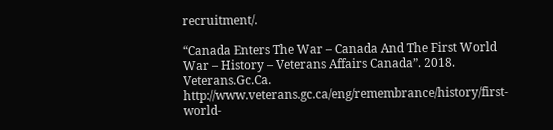recruitment/.

“Canada Enters The War – Canada And The First World War – History – Veterans Affairs Canada”. 2018. Veterans.Gc.Ca. http://www.veterans.gc.ca/eng/remembrance/history/first-world-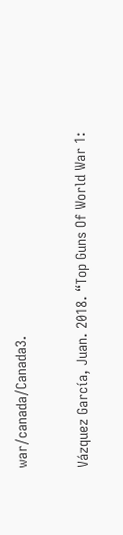war/canada/Canada3.

Vázquez García, Juan. 2018. “Top Guns Of World War 1: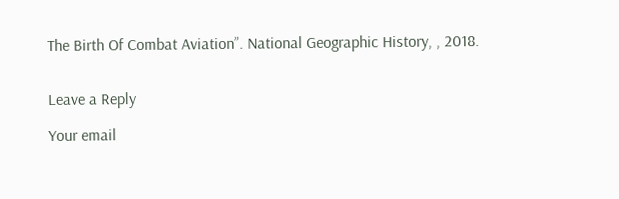The Birth Of Combat Aviation”. National Geographic History, , 2018.


Leave a Reply

Your email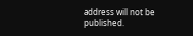address will not be published.